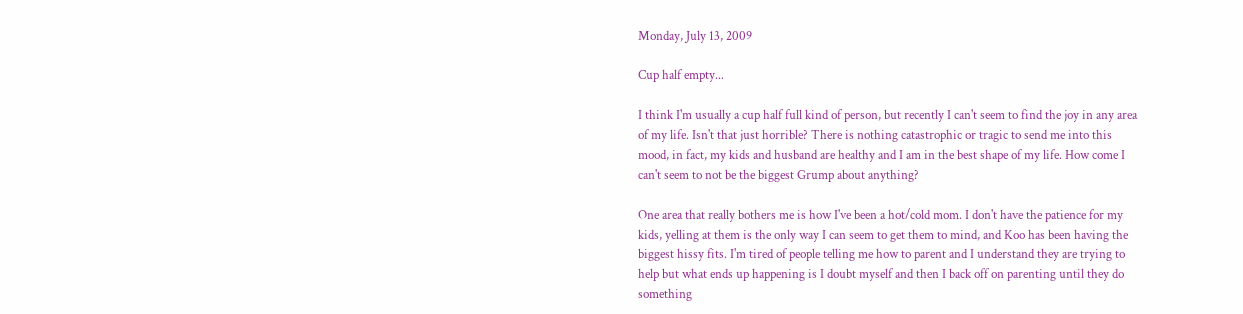Monday, July 13, 2009

Cup half empty...

I think I'm usually a cup half full kind of person, but recently I can't seem to find the joy in any area of my life. Isn't that just horrible? There is nothing catastrophic or tragic to send me into this mood, in fact, my kids and husband are healthy and I am in the best shape of my life. How come I can't seem to not be the biggest Grump about anything?

One area that really bothers me is how I've been a hot/cold mom. I don't have the patience for my kids, yelling at them is the only way I can seem to get them to mind, and Koo has been having the biggest hissy fits. I'm tired of people telling me how to parent and I understand they are trying to help but what ends up happening is I doubt myself and then I back off on parenting until they do something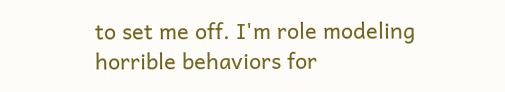to set me off. I'm role modeling horrible behaviors for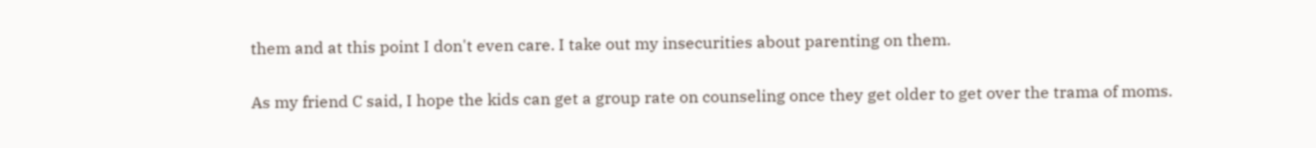them and at this point I don't even care. I take out my insecurities about parenting on them.

As my friend C said, I hope the kids can get a group rate on counseling once they get older to get over the trama of moms.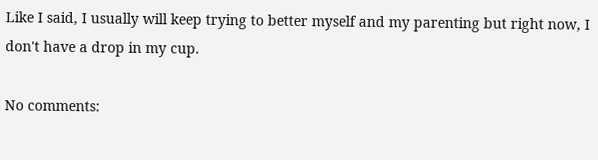Like I said, I usually will keep trying to better myself and my parenting but right now, I don't have a drop in my cup.

No comments: